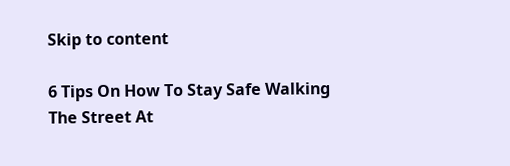Skip to content

6 Tips On How To Stay Safe Walking The Street At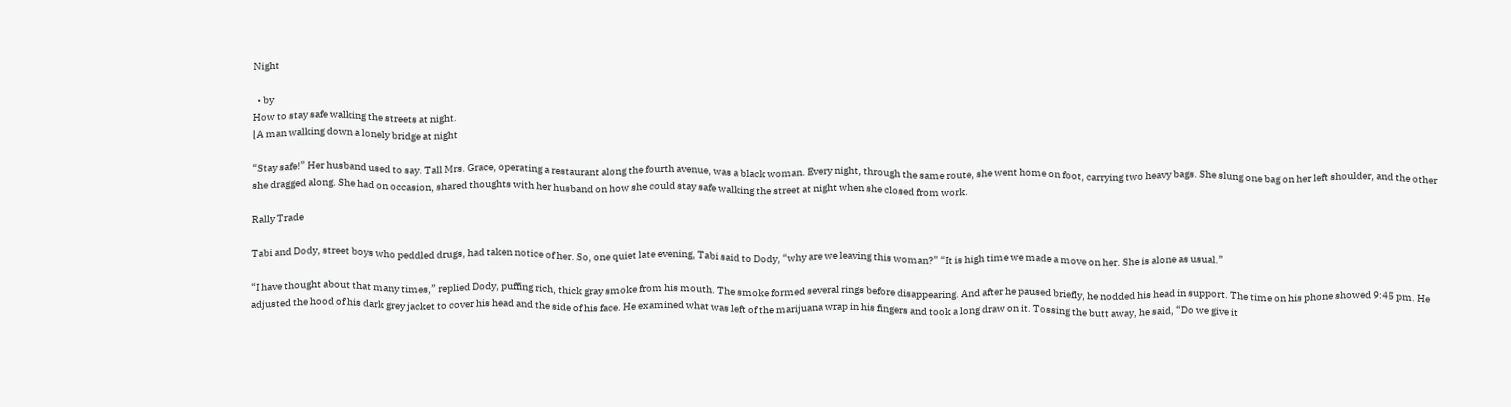Night

  • by
How to stay safe walking the streets at night.
⌊A man walking down a lonely bridge at night

“Stay safe!” Her husband used to say. Tall Mrs. Grace, operating a restaurant along the fourth avenue, was a black woman. Every night, through the same route, she went home on foot, carrying two heavy bags. She slung one bag on her left shoulder, and the other she dragged along. She had on occasion, shared thoughts with her husband on how she could stay safe walking the street at night when she closed from work.

Rally Trade

Tabi and Dody, street boys who peddled drugs, had taken notice of her. So, one quiet late evening, Tabi said to Dody, “why are we leaving this woman?” “It is high time we made a move on her. She is alone as usual.”

“I have thought about that many times,” replied Dody, puffing rich, thick gray smoke from his mouth. The smoke formed several rings before disappearing. And after he paused briefly, he nodded his head in support. The time on his phone showed 9:45 pm. He adjusted the hood of his dark grey jacket to cover his head and the side of his face. He examined what was left of the marijuana wrap in his fingers and took a long draw on it. Tossing the butt away, he said, “Do we give it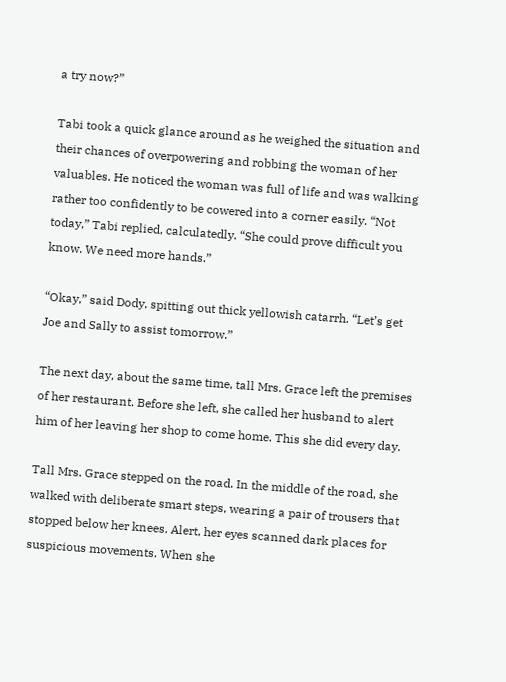a try now?”

Tabi took a quick glance around as he weighed the situation and their chances of overpowering and robbing the woman of her valuables. He noticed the woman was full of life and was walking rather too confidently to be cowered into a corner easily. “Not today,” Tabi replied, calculatedly. “She could prove difficult you know. We need more hands.”

“Okay,” said Dody, spitting out thick yellowish catarrh. “Let’s get Joe and Sally to assist tomorrow.”

The next day, about the same time, tall Mrs. Grace left the premises of her restaurant. Before she left, she called her husband to alert him of her leaving her shop to come home. This she did every day.

Tall Mrs. Grace stepped on the road. In the middle of the road, she walked with deliberate smart steps, wearing a pair of trousers that stopped below her knees. Alert, her eyes scanned dark places for suspicious movements. When she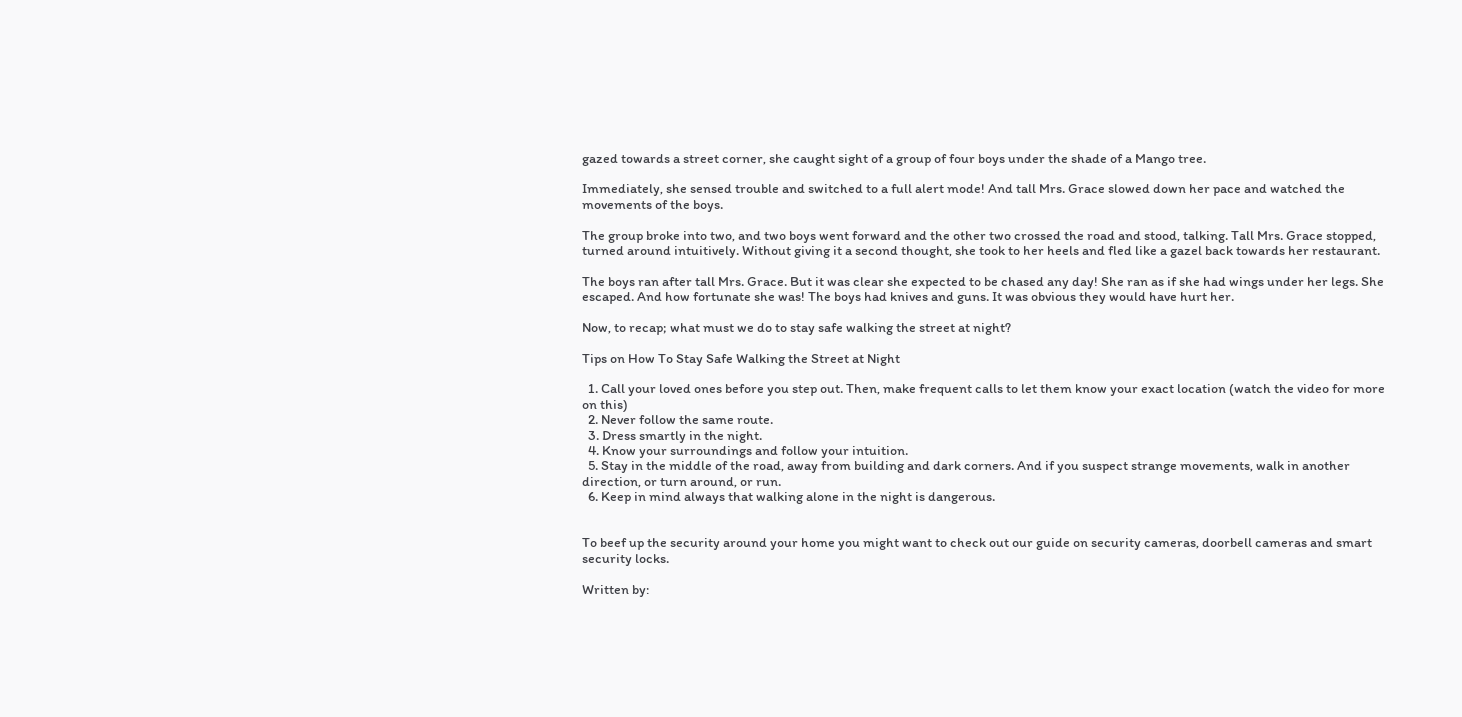gazed towards a street corner, she caught sight of a group of four boys under the shade of a Mango tree.

Immediately, she sensed trouble and switched to a full alert mode! And tall Mrs. Grace slowed down her pace and watched the movements of the boys.

The group broke into two, and two boys went forward and the other two crossed the road and stood, talking. Tall Mrs. Grace stopped, turned around intuitively. Without giving it a second thought, she took to her heels and fled like a gazel back towards her restaurant.

The boys ran after tall Mrs. Grace. But it was clear she expected to be chased any day! She ran as if she had wings under her legs. She escaped. And how fortunate she was! The boys had knives and guns. It was obvious they would have hurt her.

Now, to recap; what must we do to stay safe walking the street at night?

Tips on How To Stay Safe Walking the Street at Night

  1. Call your loved ones before you step out. Then, make frequent calls to let them know your exact location (watch the video for more on this)
  2. Never follow the same route.
  3. Dress smartly in the night.
  4. Know your surroundings and follow your intuition.
  5. Stay in the middle of the road, away from building and dark corners. And if you suspect strange movements, walk in another direction, or turn around, or run.
  6. Keep in mind always that walking alone in the night is dangerous.


To beef up the security around your home you might want to check out our guide on security cameras, doorbell cameras and smart security locks.

Written by: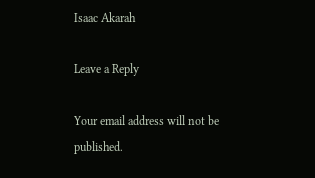Isaac Akarah

Leave a Reply

Your email address will not be published.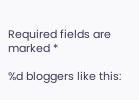Required fields are marked *

%d bloggers like this: